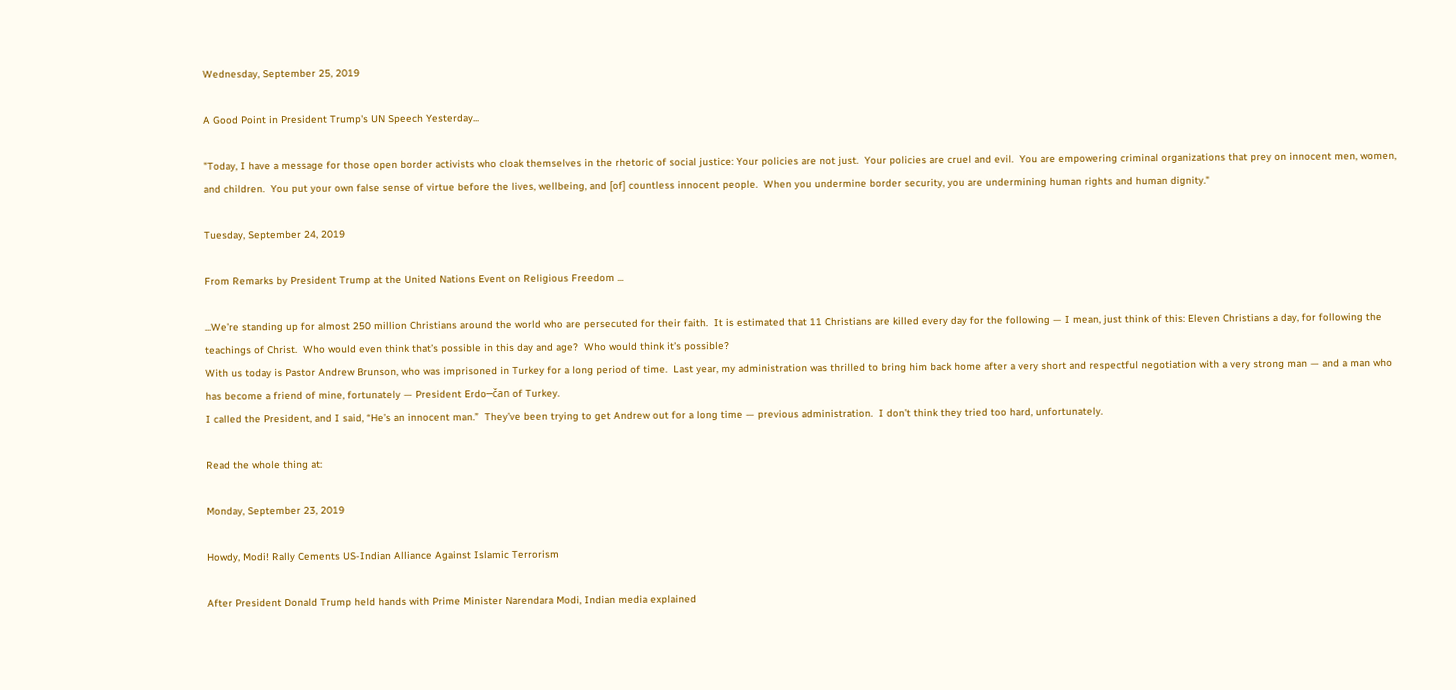Wednesday, September 25, 2019

A Good Point in President Trump's UN Speech Yesterday...

"Today, I have a message for those open border activists who cloak themselves in the rhetoric of social justice: Your policies are not just.  Your policies are cruel and evil.  You are empowering criminal organizations that prey on innocent men, women, and children.  You put your own false sense of virtue before the lives, wellbeing, and [of] countless innocent people.  When you undermine border security, you are undermining human rights and human dignity."

Tuesday, September 24, 2019

From Remarks by President Trump at the United Nations Event on Religious Freedom ...

...We’re standing up for almost 250 million Christians around the world who are persecuted for their faith.  It is estimated that 11 Christians are killed every day for the following — I mean, just think of this: Eleven Christians a day, for following the teachings of Christ.  Who would even think that’s possible in this day and age?  Who would think it’s possible?
With us today is Pastor Andrew Brunson, who was imprisoned in Turkey for a long period of time.  Last year, my administration was thrilled to bring him back home after a very short and respectful negotiation with a very strong man — and a man who has become a friend of mine, fortunately — President Erdo─čan of Turkey.
I called the President, and I said, “He’s an innocent man.”  They’ve been trying to get Andrew out for a long time — previous administration.  I don’t think they tried too hard, unfortunately.

Read the whole thing at:

Monday, September 23, 2019

Howdy, Modi! Rally Cements US-Indian Alliance Against Islamic Terrorism

After President Donald Trump held hands with Prime Minister Narendara Modi, Indian media explained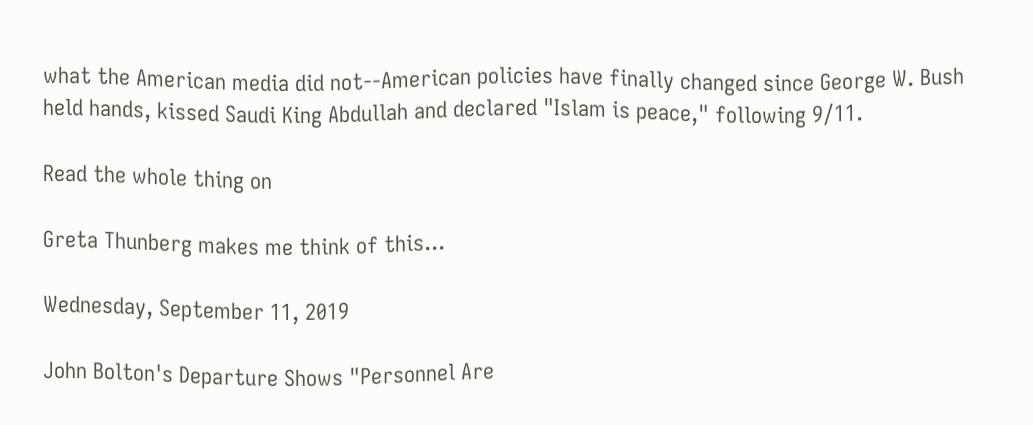what the American media did not--American policies have finally changed since George W. Bush held hands, kissed Saudi King Abdullah and declared "Islam is peace," following 9/11.

Read the whole thing on

Greta Thunberg makes me think of this...

Wednesday, September 11, 2019

John Bolton's Departure Shows "Personnel Are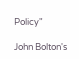Policy"

John Bolton's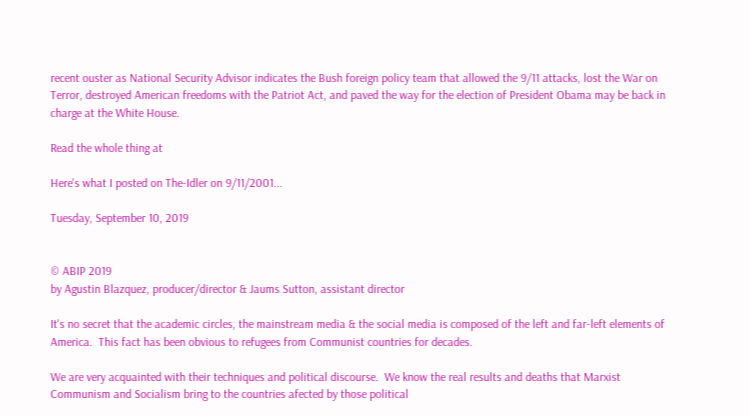recent ouster as National Security Advisor indicates the Bush foreign policy team that allowed the 9/11 attacks, lost the War on Terror, destroyed American freedoms with the Patriot Act, and paved the way for the election of President Obama may be back in charge at the White House.

Read the whole thing at

Here's what I posted on The-Idler on 9/11/2001...

Tuesday, September 10, 2019


© ABIP 2019
by Agustin Blazquez, producer/director & Jaums Sutton, assistant director

It's no secret that the academic circles, the mainstream media & the social media is composed of the left and far-left elements of America.  This fact has been obvious to refugees from Communist countries for decades.

We are very acquainted with their techniques and political discourse.  We know the real results and deaths that Marxist Communism and Socialism bring to the countries afected by those political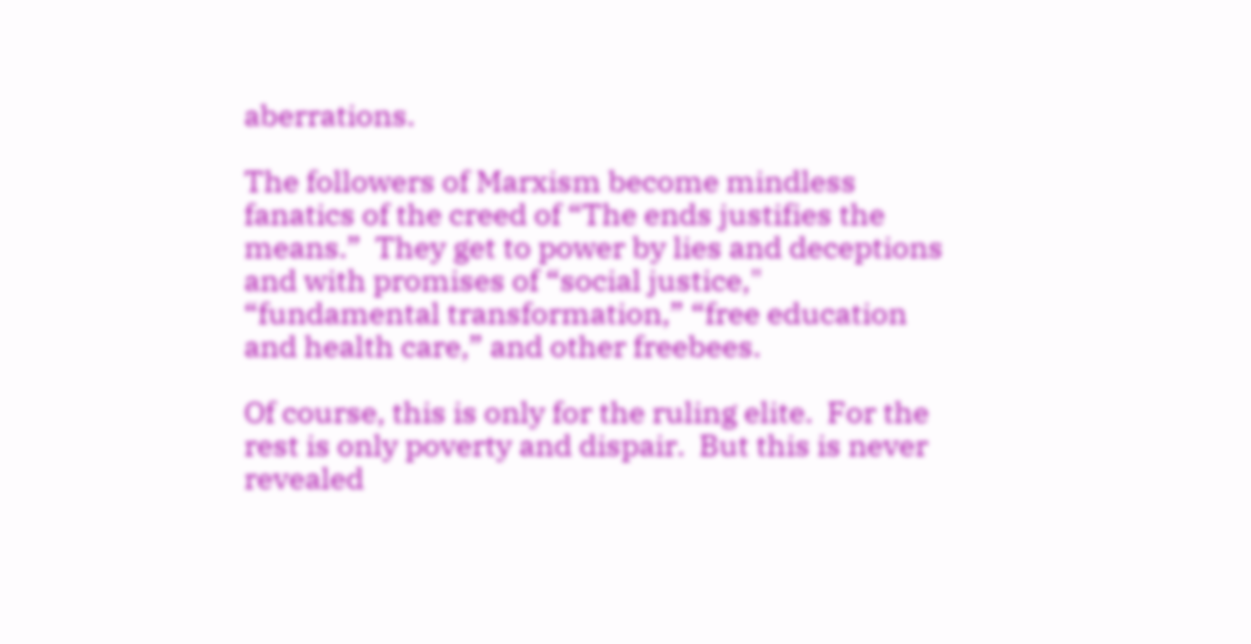aberrations.

The followers of Marxism become mindless fanatics of the creed of “The ends justifies the means.”  They get to power by lies and deceptions and with promises of “social justice," “fundamental transformation,” “free education and health care,” and other freebees.

Of course, this is only for the ruling elite.  For the rest is only poverty and dispair.  But this is never revealed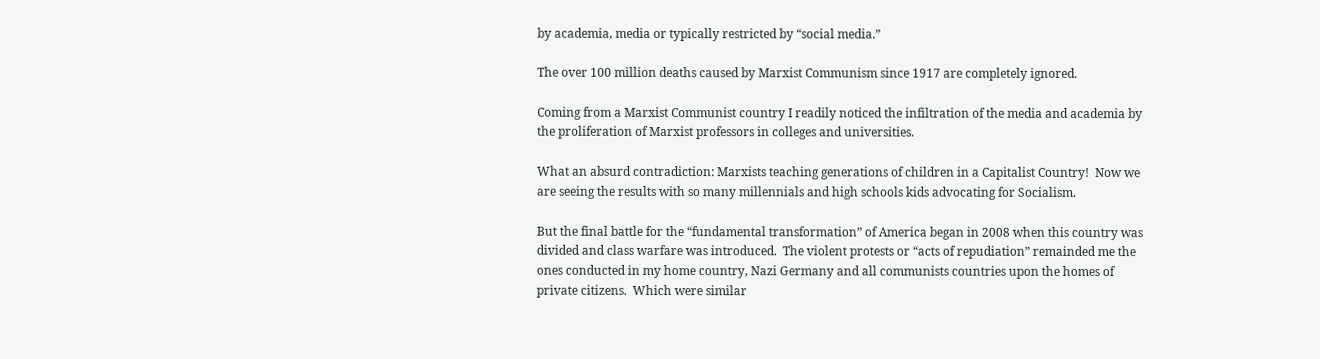by academia, media or typically restricted by “social media.”

The over 100 million deaths caused by Marxist Communism since 1917 are completely ignored.

Coming from a Marxist Communist country I readily noticed the infiltration of the media and academia by the proliferation of Marxist professors in colleges and universities.

What an absurd contradiction: Marxists teaching generations of children in a Capitalist Country!  Now we are seeing the results with so many millennials and high schools kids advocating for Socialism.

But the final battle for the “fundamental transformation” of America began in 2008 when this country was divided and class warfare was introduced.  The violent protests or “acts of repudiation” remainded me the ones conducted in my home country, Nazi Germany and all communists countries upon the homes of private citizens.  Which were similar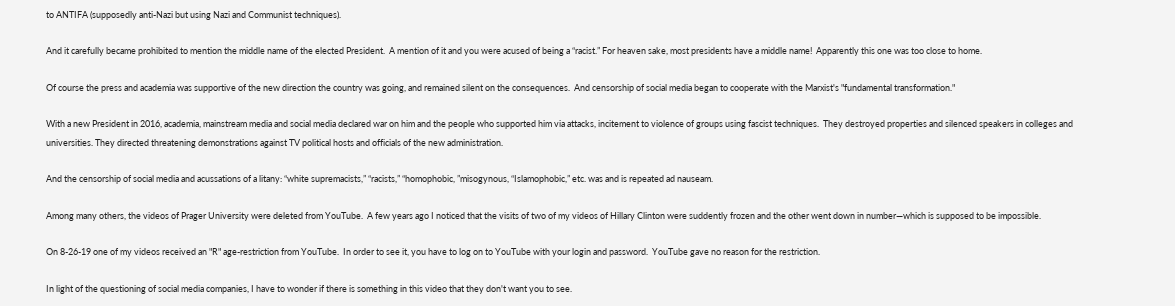to ANTIFA (supposedly anti-Nazi but using Nazi and Communist techniques).

And it carefully became prohibited to mention the middle name of the elected President.  A mention of it and you were acused of being a “racist.” For heaven sake, most presidents have a middle name!  Apparently this one was too close to home.

Of course the press and academia was supportive of the new direction the country was going, and remained silent on the consequences.  And censorship of social media began to cooperate with the Marxist's "fundamental transformation."

With a new President in 2016, academia, mainstream media and social media declared war on him and the people who supported him via attacks, incitement to violence of groups using fascist techniques.  They destroyed properties and silenced speakers in colleges and universities. They directed threatening demonstrations against TV political hosts and officials of the new administration.

And the censorship of social media and acussations of a litany: “white supremacists,” “racists,” “homophobic, ”misogynous, “Islamophobic,” etc. was and is repeated ad nauseam.

Among many others, the videos of Prager University were deleted from YouTube.  A few years ago I noticed that the visits of two of my videos of Hillary Clinton were suddently frozen and the other went down in number—which is supposed to be impossible.

On 8-26-19 one of my videos received an "R" age-restriction from YouTube.  In order to see it, you have to log on to YouTube with your login and password.  YouTube gave no reason for the restriction.

In light of the questioning of social media companies, I have to wonder if there is something in this video that they don't want you to see.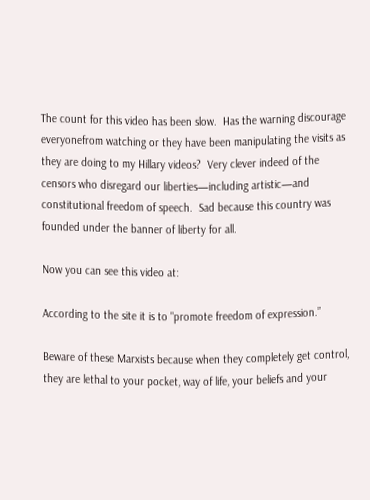The count for this video has been slow.  Has the warning discourage everyonefrom watching or they have been manipulating the visits as they are doing to my Hillary videos?  Very clever indeed of the censors who disregard our liberties—including artistic—and constitutional freedom of speech.  Sad because this country was founded under the banner of liberty for all.

Now you can see this video at:

According to the site it is to "promote freedom of expression.”

Beware of these Marxists because when they completely get control, they are lethal to your pocket, way of life, your beliefs and your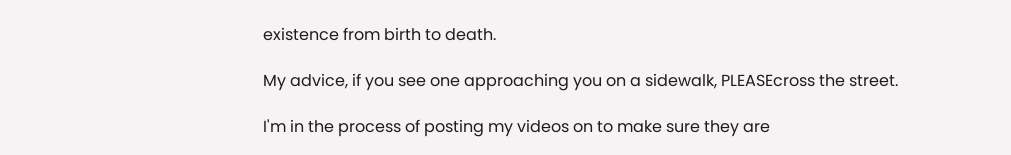existence from birth to death.

My advice, if you see one approaching you on a sidewalk, PLEASEcross the street.

I'm in the process of posting my videos on to make sure they are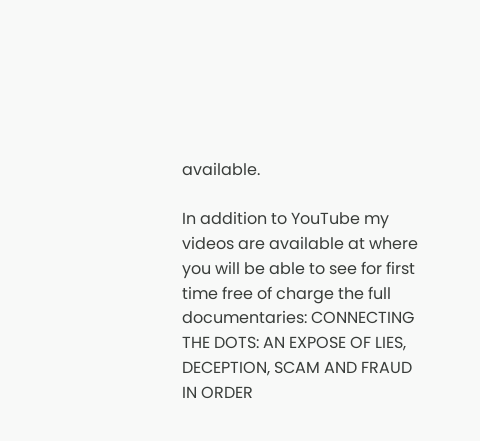available.

In addition to YouTube my videos are available at where you will be able to see for first time free of charge the full documentaries: CONNECTING THE DOTS: AN EXPOSE OF LIES, DECEPTION, SCAM AND FRAUD IN ORDER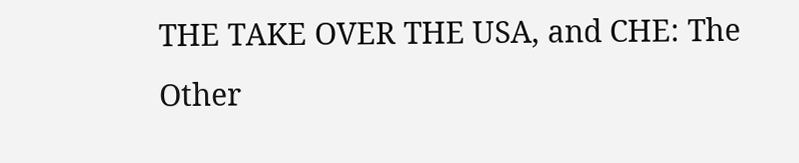THE TAKE OVER THE USA, and CHE: The Other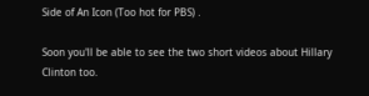Side of An Icon (Too hot for PBS) .

Soon you'll be able to see the two short videos about Hillary Clinton too.